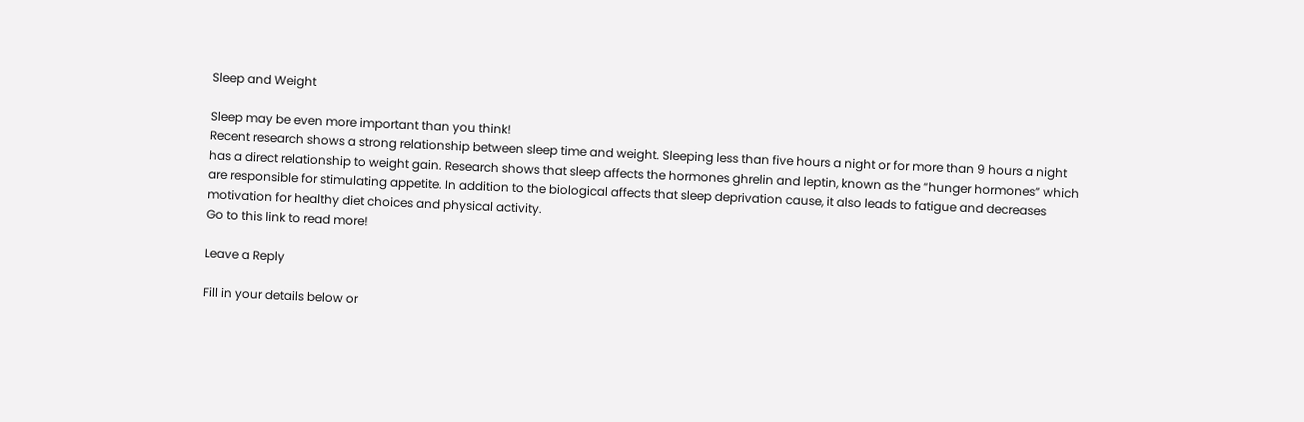Sleep and Weight

Sleep may be even more important than you think!
Recent research shows a strong relationship between sleep time and weight. Sleeping less than five hours a night or for more than 9 hours a night has a direct relationship to weight gain. Research shows that sleep affects the hormones ghrelin and leptin, known as the “hunger hormones” which are responsible for stimulating appetite. In addition to the biological affects that sleep deprivation cause, it also leads to fatigue and decreases motivation for healthy diet choices and physical activity.
Go to this link to read more!

Leave a Reply

Fill in your details below or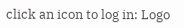click an icon to log in: Logo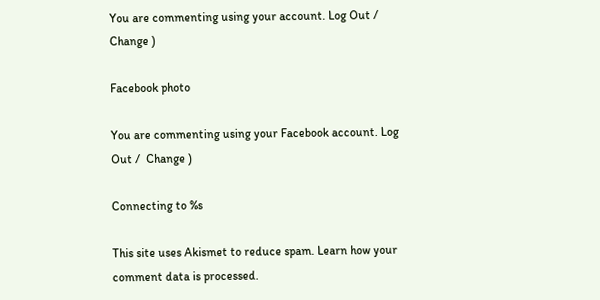You are commenting using your account. Log Out /  Change )

Facebook photo

You are commenting using your Facebook account. Log Out /  Change )

Connecting to %s

This site uses Akismet to reduce spam. Learn how your comment data is processed.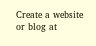Create a website or blog at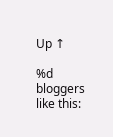Up ↑

%d bloggers like this: